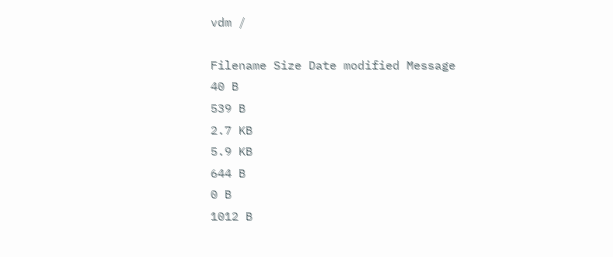vdm /

Filename Size Date modified Message
40 B
539 B
2.7 KB
5.9 KB
644 B
0 B
1012 B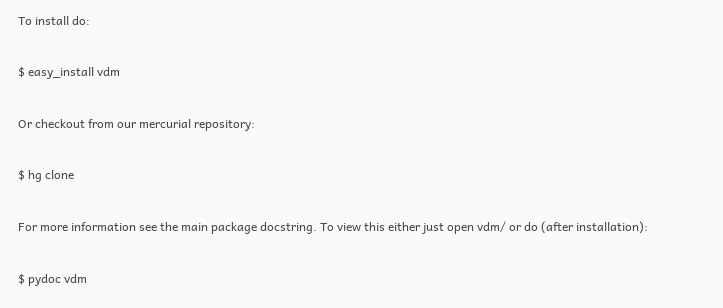To install do:

$ easy_install vdm

Or checkout from our mercurial repository:

$ hg clone

For more information see the main package docstring. To view this either just open vdm/ or do (after installation):

$ pydoc vdm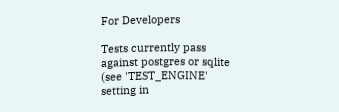For Developers

Tests currently pass against postgres or sqlite (see 'TEST_ENGINE' setting in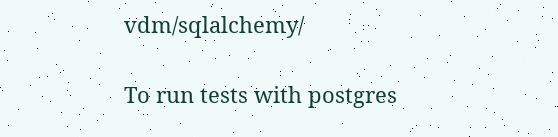vdm/sqlalchemy/

To run tests with postgres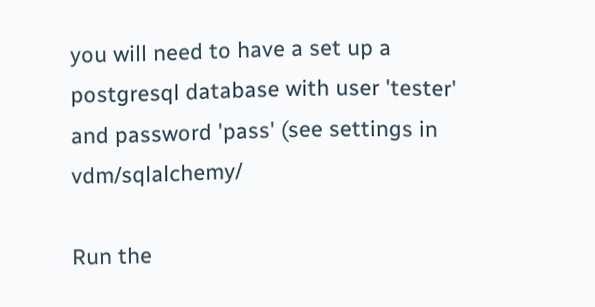you will need to have a set up a postgresql database with user 'tester' and password 'pass' (see settings in vdm/sqlalchemy/

Run the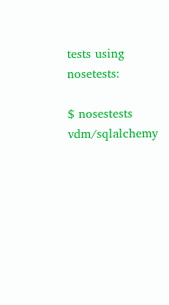tests using nosetests:

$ nosestests vdm/sqlalchemy